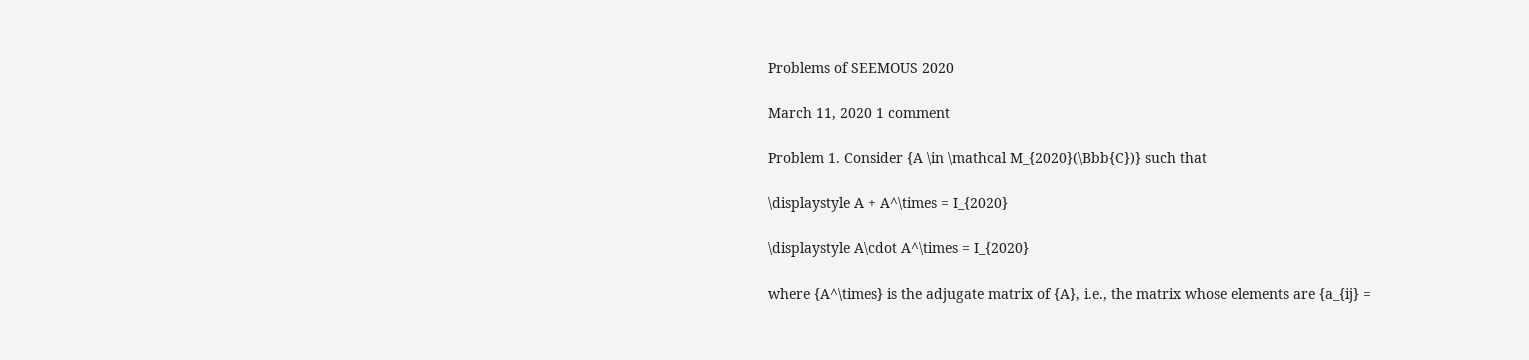Problems of SEEMOUS 2020

March 11, 2020 1 comment

Problem 1. Consider {A \in \mathcal M_{2020}(\Bbb{C})} such that

\displaystyle A + A^\times = I_{2020}

\displaystyle A\cdot A^\times = I_{2020}

where {A^\times} is the adjugate matrix of {A}, i.e., the matrix whose elements are {a_{ij} =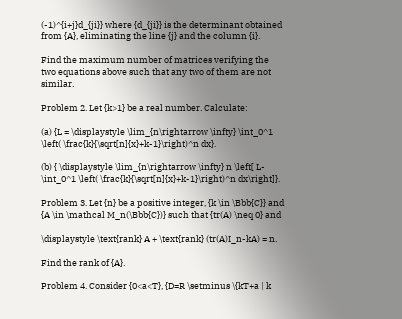(-1)^{i+j}d_{ji}} where {d_{ji}} is the determinant obtained from {A}, eliminating the line {j} and the column {i}.

Find the maximum number of matrices verifying the two equations above such that any two of them are not similar.

Problem 2. Let {k>1} be a real number. Calculate:

(a) {L = \displaystyle \lim_{n\rightarrow \infty} \int_0^1 \left( \frac{k}{\sqrt[n]{x}+k-1}\right)^n dx}.

(b) { \displaystyle \lim_{n\rightarrow \infty} n \left[ L- \int_0^1 \left( \frac{k}{\sqrt[n]{x}+k-1}\right)^n dx\right]}.

Problem 3. Let {n} be a positive integer, {k \in \Bbb{C}} and {A \in \mathcal M_n(\Bbb{C})} such that {tr(A) \neq 0} and

\displaystyle \text{rank} A + \text{rank} (tr(A)I_n-kA) = n.

Find the rank of {A}.

Problem 4. Consider {0<a<T}, {D=R \setminus \{kT+a | k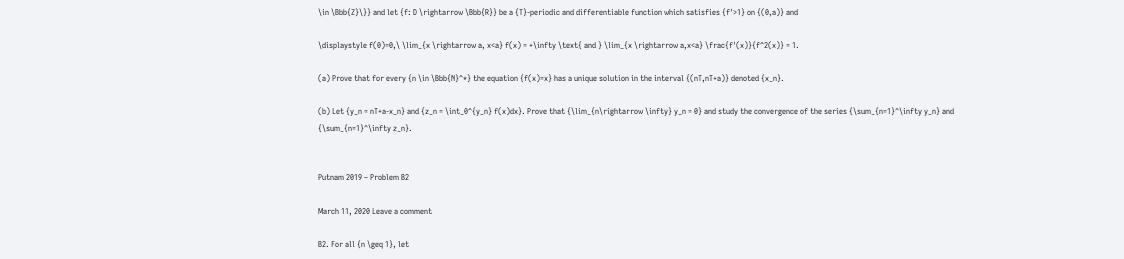\in \Bbb{Z}\}} and let {f: D \rightarrow \Bbb{R}} be a {T}-periodic and differentiable function which satisfies {f'>1} on {(0,a)} and

\displaystyle f(0)=0,\ \lim_{x \rightarrow a, x<a} f(x) = +\infty \text{ and } \lim_{x \rightarrow a,x<a} \frac{f'(x)}{f^2(x)} = 1.

(a) Prove that for every {n \in \Bbb{N}^*} the equation {f(x)=x} has a unique solution in the interval {(nT,nT+a)} denoted {x_n}.

(b) Let {y_n = nT+a-x_n} and {z_n = \int_0^{y_n} f(x)dx}. Prove that {\lim_{n\rightarrow \infty} y_n = 0} and study the convergence of the series {\sum_{n=1}^\infty y_n} and {\sum_{n=1}^\infty z_n}.


Putnam 2019 – Problem B2

March 11, 2020 Leave a comment

B2. For all {n \geq 1}, let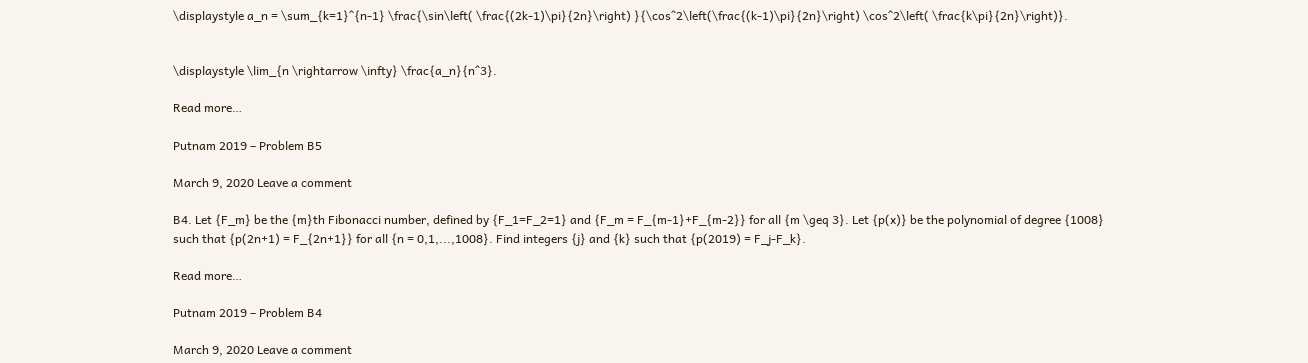\displaystyle a_n = \sum_{k=1}^{n-1} \frac{\sin\left( \frac{(2k-1)\pi}{2n}\right) }{\cos^2\left(\frac{(k-1)\pi}{2n}\right) \cos^2\left( \frac{k\pi}{2n}\right)}.


\displaystyle \lim_{n \rightarrow \infty} \frac{a_n}{n^3}.

Read more…

Putnam 2019 – Problem B5

March 9, 2020 Leave a comment

B4. Let {F_m} be the {m}th Fibonacci number, defined by {F_1=F_2=1} and {F_m = F_{m-1}+F_{m-2}} for all {m \geq 3}. Let {p(x)} be the polynomial of degree {1008} such that {p(2n+1) = F_{2n+1}} for all {n = 0,1,...,1008}. Find integers {j} and {k} such that {p(2019) = F_j-F_k}.

Read more…

Putnam 2019 – Problem B4

March 9, 2020 Leave a comment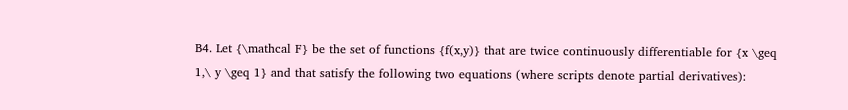B4. Let {\mathcal F} be the set of functions {f(x,y)} that are twice continuously differentiable for {x \geq 1,\ y \geq 1} and that satisfy the following two equations (where scripts denote partial derivatives):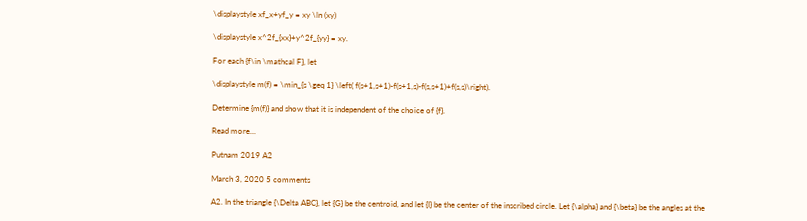\displaystyle xf_x+yf_y = xy \ln (xy)

\displaystyle x^2f_{xx}+y^2f_{yy} = xy.

For each {f\in \mathcal F}, let

\displaystyle m(f) = \min_{s \geq 1} \left( f(s+1,s+1)-f(s+1,s)-f(s,s+1)+f(s,s)\right).

Determine {m(f)} and show that it is independent of the choice of {f}.

Read more…

Putnam 2019 A2

March 3, 2020 5 comments

A2. In the triangle {\Delta ABC}, let {G} be the centroid, and let {I} be the center of the inscribed circle. Let {\alpha} and {\beta} be the angles at the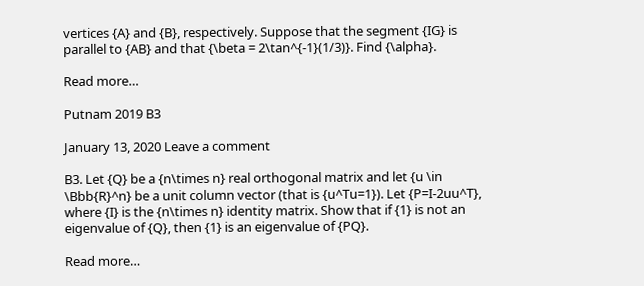vertices {A} and {B}, respectively. Suppose that the segment {IG} is parallel to {AB} and that {\beta = 2\tan^{-1}(1/3)}. Find {\alpha}.

Read more…

Putnam 2019 B3

January 13, 2020 Leave a comment

B3. Let {Q} be a {n\times n} real orthogonal matrix and let {u \in \Bbb{R}^n} be a unit column vector (that is {u^Tu=1}). Let {P=I-2uu^T}, where {I} is the {n\times n} identity matrix. Show that if {1} is not an eigenvalue of {Q}, then {1} is an eigenvalue of {PQ}.

Read more…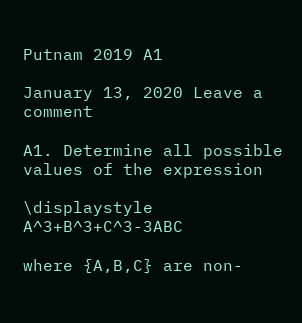Putnam 2019 A1

January 13, 2020 Leave a comment

A1. Determine all possible values of the expression

\displaystyle A^3+B^3+C^3-3ABC

where {A,B,C} are non-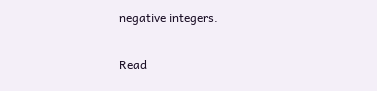negative integers.

Read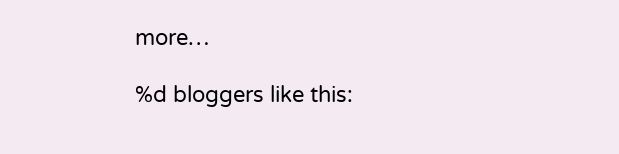more…

%d bloggers like this: